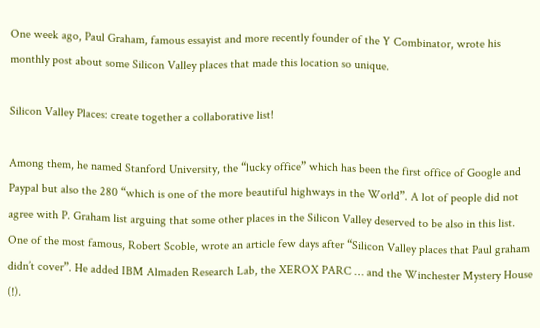One week ago, Paul Graham, famous essayist and more recently founder of the Y Combinator, wrote his monthly post about some Silicon Valley places that made this location so unique.

Silicon Valley Places: create together a collaborative list!

Among them, he named Stanford University, the “lucky office” which has been the first office of Google and Paypal but also the 280 “which is one of the more beautiful highways in the World”. A lot of people did not agree with P. Graham list arguing that some other places in the Silicon Valley deserved to be also in this list. One of the most famous, Robert Scoble, wrote an article few days after “Silicon Valley places that Paul graham didn’t cover”. He added IBM Almaden Research Lab, the XEROX PARC … and the Winchester Mystery House (!).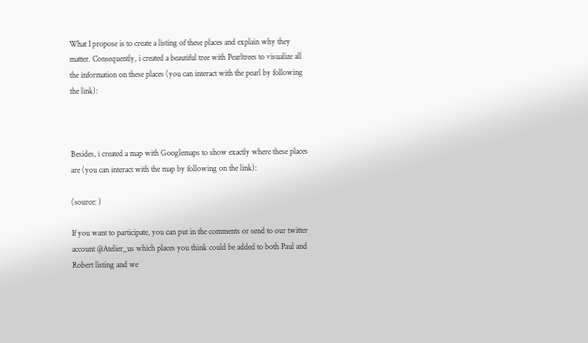What I propose is to create a listing of these places and explain why they matter. Consequently, i created a beautiful tree with Pearltrees to visualize all the information on these places (you can interact with the pearl by following the link):



Besides, i created a map with Googlemaps to show exactly where these places are (you can interact with the map by following on the link):

(source: )

If you want to participate, you can put in the comments or send to our twitter account @Atelier_us which places you think could be added to both Paul and Robert listing and we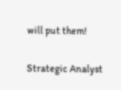will put them!

Strategic Analyst